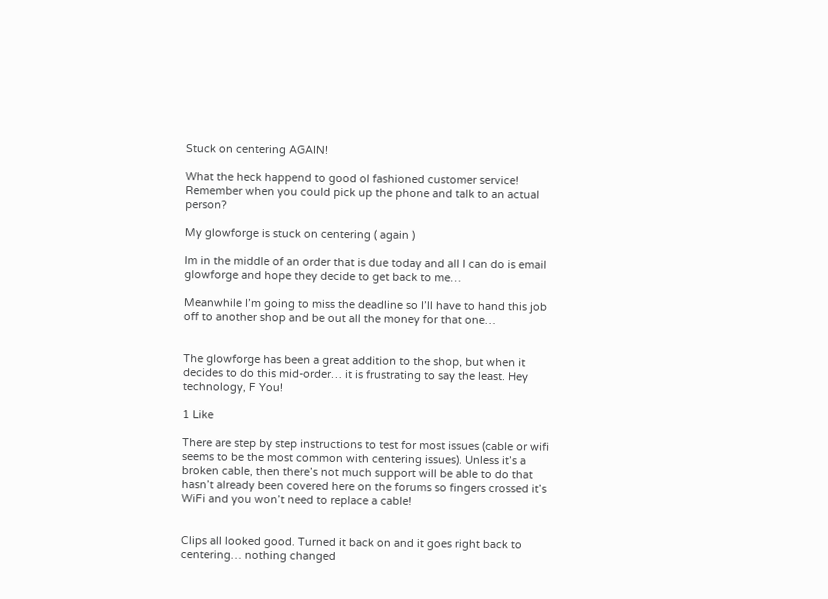Stuck on centering AGAIN!

What the heck happend to good ol fashioned customer service! Remember when you could pick up the phone and talk to an actual person?

My glowforge is stuck on centering ( again )

Im in the middle of an order that is due today and all I can do is email glowforge and hope they decide to get back to me…

Meanwhile I’m going to miss the deadline so I’ll have to hand this job off to another shop and be out all the money for that one…


The glowforge has been a great addition to the shop, but when it decides to do this mid-order… it is frustrating to say the least. Hey technology, F You!

1 Like

There are step by step instructions to test for most issues (cable or wifi seems to be the most common with centering issues). Unless it’s a broken cable, then there’s not much support will be able to do that hasn’t already been covered here on the forums so fingers crossed it’s WiFi and you won’t need to replace a cable!


Clips all looked good. Turned it back on and it goes right back to centering… nothing changed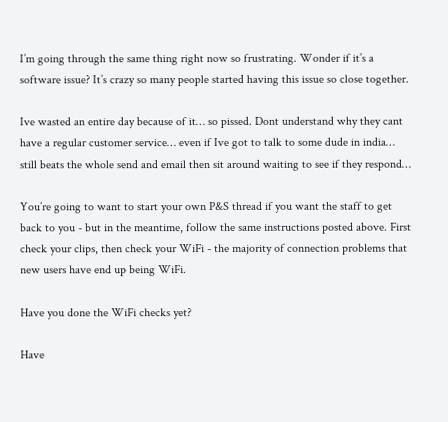I’m going through the same thing right now so frustrating. Wonder if it’s a software issue? It’s crazy so many people started having this issue so close together.

Ive wasted an entire day because of it… so pissed. Dont understand why they cant have a regular customer service… even if Ive got to talk to some dude in india… still beats the whole send and email then sit around waiting to see if they respond…

You’re going to want to start your own P&S thread if you want the staff to get back to you - but in the meantime, follow the same instructions posted above. First check your clips, then check your WiFi - the majority of connection problems that new users have end up being WiFi.

Have you done the WiFi checks yet?

Have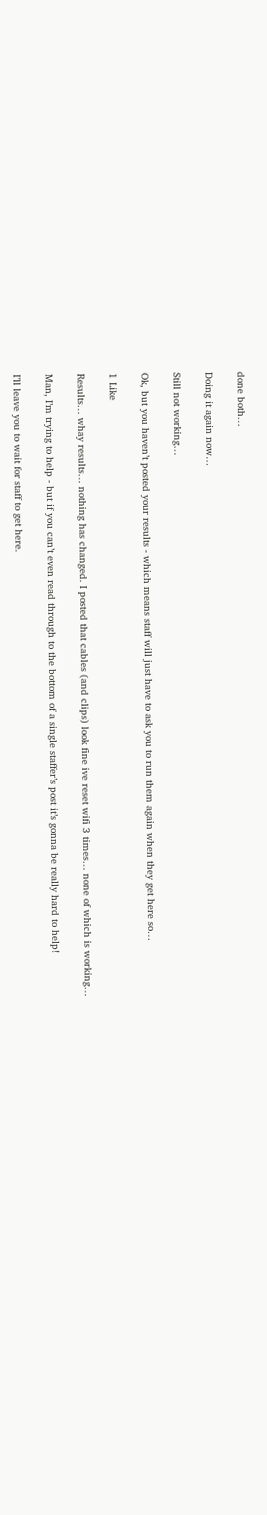done both…

Doing it again now…

Still not working…

Ok, but you haven’t posted your results - which means staff will just have to ask you to run them again when they get here so…

1 Like

Results… whay results… nothing has changed. I posted that cables (and clips) look fine ive reset wifi 3 times… none of which is working…

Man, I’m trying to help - but if you can’t even read through to the bottom of a single staffer’s post it’s gonna be really hard to help!

I’ll leave you to wait for staff to get here.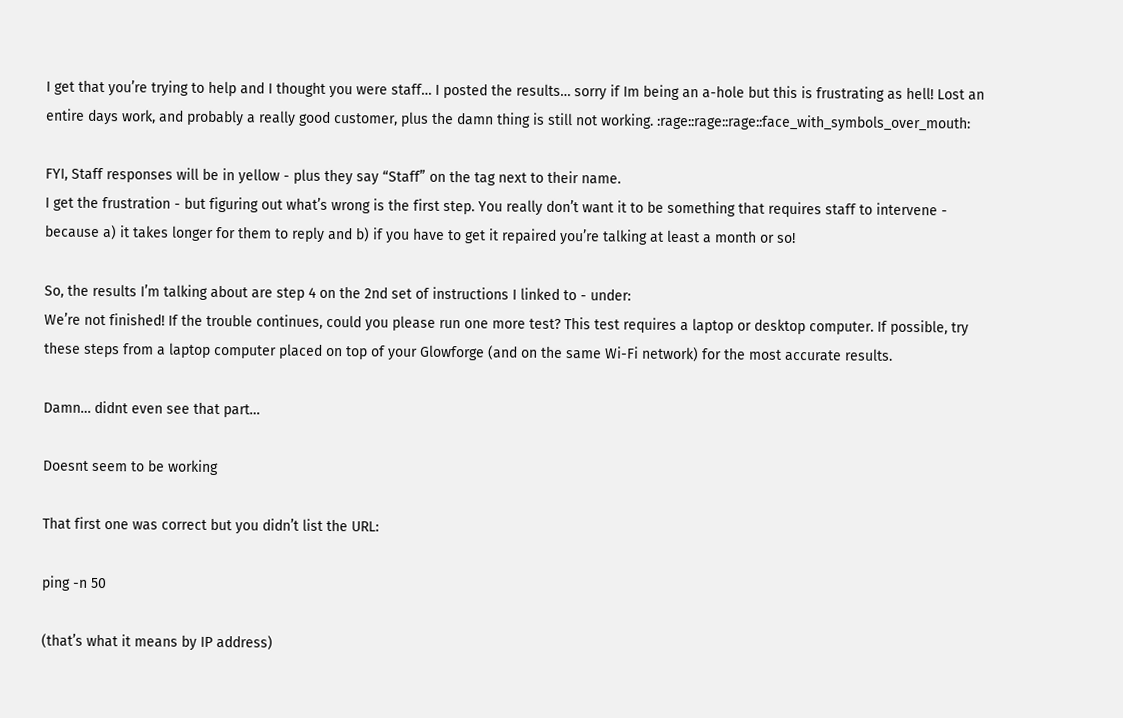I get that you’re trying to help and I thought you were staff… I posted the results… sorry if Im being an a-hole but this is frustrating as hell! Lost an entire days work, and probably a really good customer, plus the damn thing is still not working. :rage::rage::rage::face_with_symbols_over_mouth:

FYI, Staff responses will be in yellow - plus they say “Staff” on the tag next to their name.
I get the frustration - but figuring out what’s wrong is the first step. You really don’t want it to be something that requires staff to intervene - because a) it takes longer for them to reply and b) if you have to get it repaired you’re talking at least a month or so!

So, the results I’m talking about are step 4 on the 2nd set of instructions I linked to - under:
We’re not finished! If the trouble continues, could you please run one more test? This test requires a laptop or desktop computer. If possible, try these steps from a laptop computer placed on top of your Glowforge (and on the same Wi-Fi network) for the most accurate results.

Damn… didnt even see that part…

Doesnt seem to be working

That first one was correct but you didn’t list the URL:

ping -n 50

(that’s what it means by IP address)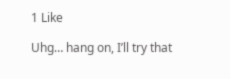1 Like

Uhg… hang on, I’ll try that